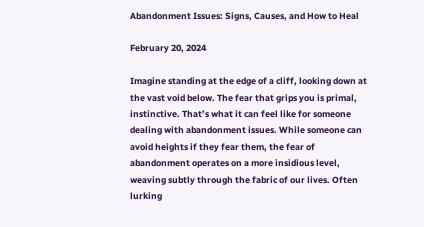Abandonment Issues: Signs, Causes, and How to Heal

February 20, 2024

Imagine standing at the edge of a cliff, looking down at the vast void below. The fear that grips you is primal, instinctive. That’s what it can feel like for someone dealing with abandonment issues. While someone can avoid heights if they fear them, the fear of abandonment operates on a more insidious level, weaving subtly through the fabric of our lives. Often lurking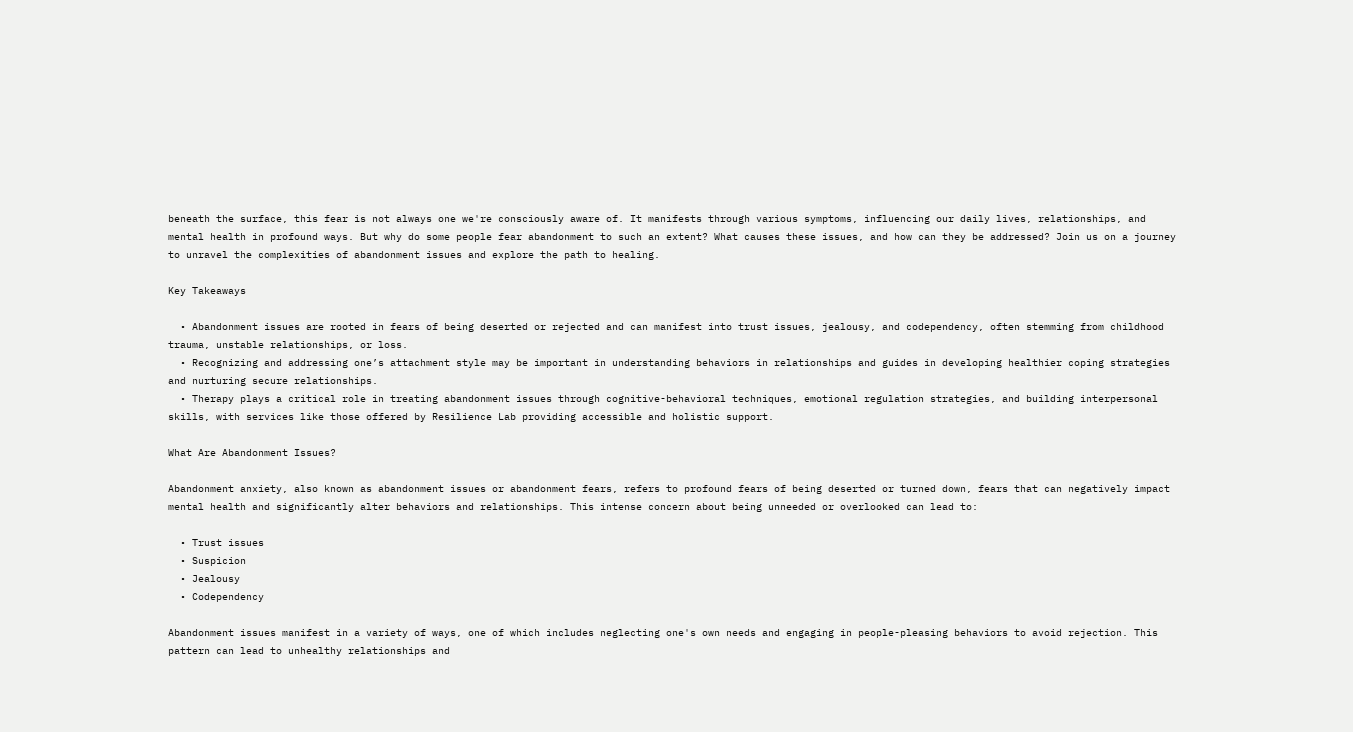beneath the surface, this fear is not always one we're consciously aware of. It manifests through various symptoms, influencing our daily lives, relationships, and mental health in profound ways. But why do some people fear abandonment to such an extent? What causes these issues, and how can they be addressed? Join us on a journey to unravel the complexities of abandonment issues and explore the path to healing.

Key Takeaways

  • Abandonment issues are rooted in fears of being deserted or rejected and can manifest into trust issues, jealousy, and codependency, often stemming from childhood trauma, unstable relationships, or loss.
  • Recognizing and addressing one’s attachment style may be important in understanding behaviors in relationships and guides in developing healthier coping strategies and nurturing secure relationships.
  • Therapy plays a critical role in treating abandonment issues through cognitive-behavioral techniques, emotional regulation strategies, and building interpersonal skills, with services like those offered by Resilience Lab providing accessible and holistic support.

What Are Abandonment Issues?

Abandonment anxiety, also known as abandonment issues or abandonment fears, refers to profound fears of being deserted or turned down, fears that can negatively impact mental health and significantly alter behaviors and relationships. This intense concern about being unneeded or overlooked can lead to:

  • Trust issues
  • Suspicion
  • Jealousy
  • Codependency

Abandonment issues manifest in a variety of ways, one of which includes neglecting one's own needs and engaging in people-pleasing behaviors to avoid rejection. This pattern can lead to unhealthy relationships and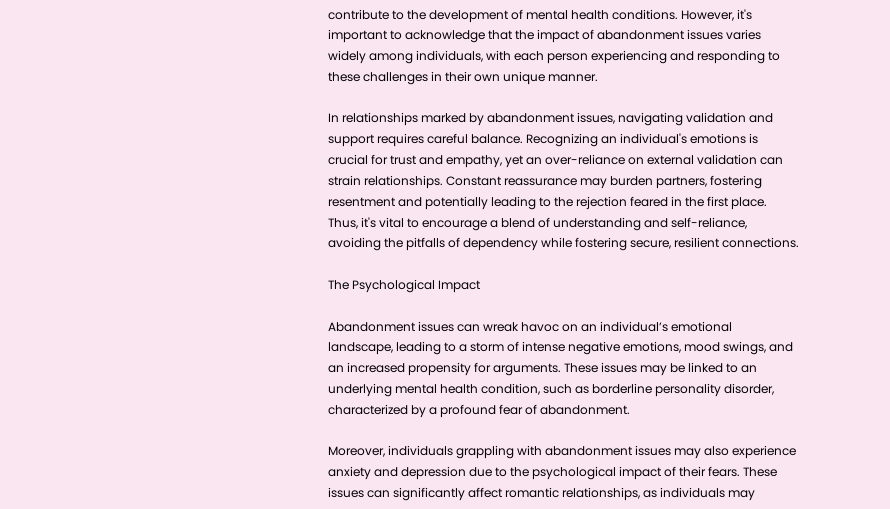contribute to the development of mental health conditions. However, it's important to acknowledge that the impact of abandonment issues varies widely among individuals, with each person experiencing and responding to these challenges in their own unique manner.

In relationships marked by abandonment issues, navigating validation and support requires careful balance. Recognizing an individual's emotions is crucial for trust and empathy, yet an over-reliance on external validation can strain relationships. Constant reassurance may burden partners, fostering resentment and potentially leading to the rejection feared in the first place. Thus, it's vital to encourage a blend of understanding and self-reliance, avoiding the pitfalls of dependency while fostering secure, resilient connections.

The Psychological Impact

Abandonment issues can wreak havoc on an individual’s emotional landscape, leading to a storm of intense negative emotions, mood swings, and an increased propensity for arguments. These issues may be linked to an underlying mental health condition, such as borderline personality disorder, characterized by a profound fear of abandonment.

Moreover, individuals grappling with abandonment issues may also experience anxiety and depression due to the psychological impact of their fears. These issues can significantly affect romantic relationships, as individuals may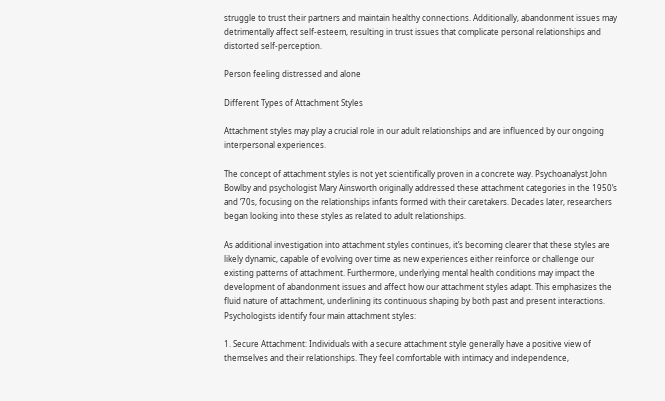struggle to trust their partners and maintain healthy connections. Additionally, abandonment issues may detrimentally affect self-esteem, resulting in trust issues that complicate personal relationships and distorted self-perception.

Person feeling distressed and alone

Different Types of Attachment Styles

Attachment styles may play a crucial role in our adult relationships and are influenced by our ongoing interpersonal experiences.

The concept of attachment styles is not yet scientifically proven in a concrete way. Psychoanalyst John Bowlby and psychologist Mary Ainsworth originally addressed these attachment categories in the 1950’s and ‘70s, focusing on the relationships infants formed with their caretakers. Decades later, researchers began looking into these styles as related to adult relationships.

As additional investigation into attachment styles continues, it’s becoming clearer that these styles are likely dynamic, capable of evolving over time as new experiences either reinforce or challenge our existing patterns of attachment. Furthermore, underlying mental health conditions may impact the development of abandonment issues and affect how our attachment styles adapt. This emphasizes the fluid nature of attachment, underlining its continuous shaping by both past and present interactions. Psychologists identify four main attachment styles:

1. Secure Attachment: Individuals with a secure attachment style generally have a positive view of themselves and their relationships. They feel comfortable with intimacy and independence,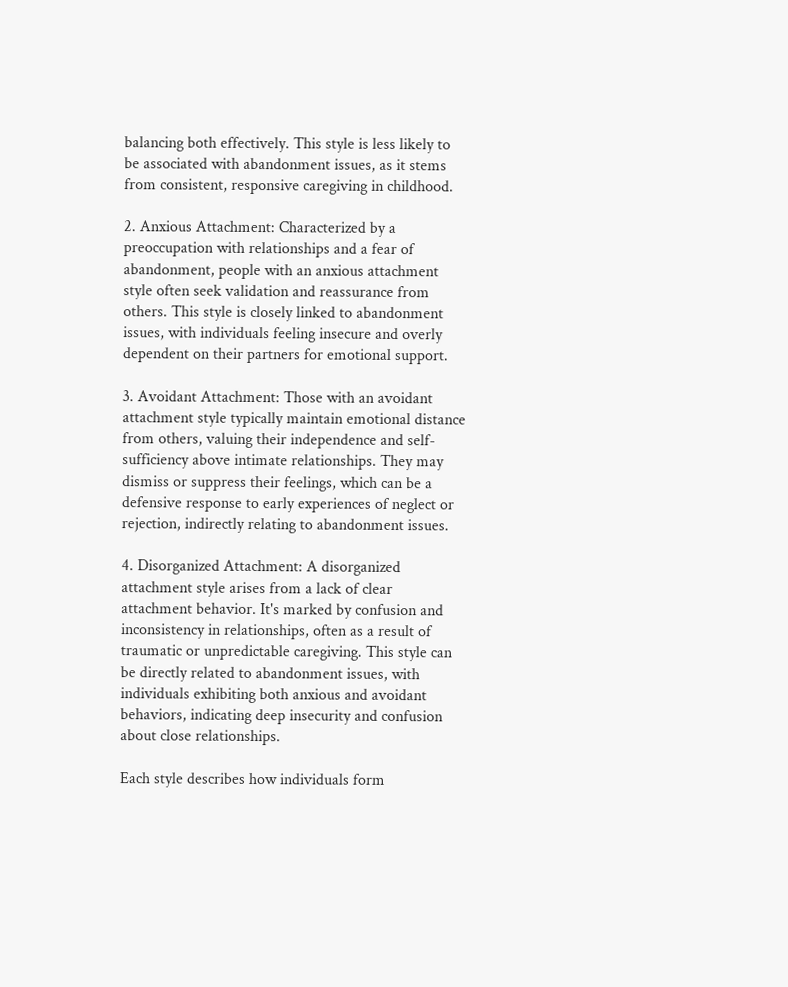balancing both effectively. This style is less likely to be associated with abandonment issues, as it stems from consistent, responsive caregiving in childhood.

2. Anxious Attachment: Characterized by a preoccupation with relationships and a fear of abandonment, people with an anxious attachment style often seek validation and reassurance from others. This style is closely linked to abandonment issues, with individuals feeling insecure and overly dependent on their partners for emotional support.

3. Avoidant Attachment: Those with an avoidant attachment style typically maintain emotional distance from others, valuing their independence and self-sufficiency above intimate relationships. They may dismiss or suppress their feelings, which can be a defensive response to early experiences of neglect or rejection, indirectly relating to abandonment issues.

4. Disorganized Attachment: A disorganized attachment style arises from a lack of clear attachment behavior. It's marked by confusion and inconsistency in relationships, often as a result of traumatic or unpredictable caregiving. This style can be directly related to abandonment issues, with individuals exhibiting both anxious and avoidant behaviors, indicating deep insecurity and confusion about close relationships.

Each style describes how individuals form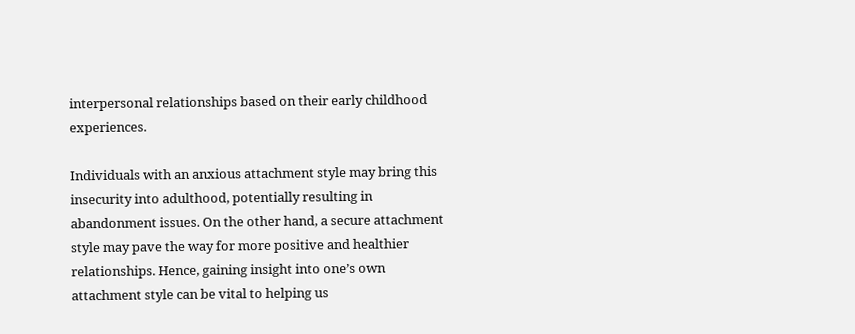interpersonal relationships based on their early childhood experiences.

Individuals with an anxious attachment style may bring this insecurity into adulthood, potentially resulting in abandonment issues. On the other hand, a secure attachment style may pave the way for more positive and healthier relationships. Hence, gaining insight into one’s own attachment style can be vital to helping us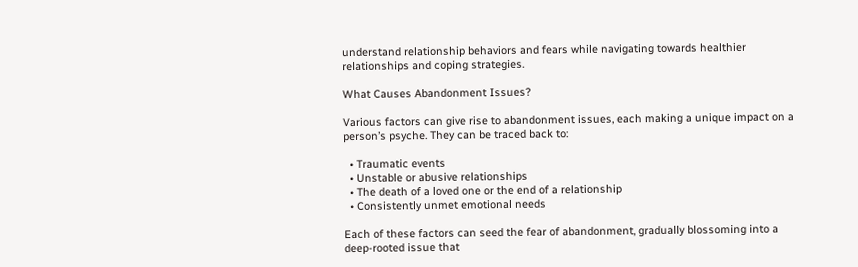understand relationship behaviors and fears while navigating towards healthier relationships and coping strategies.

What Causes Abandonment Issues?

Various factors can give rise to abandonment issues, each making a unique impact on a person’s psyche. They can be traced back to:

  • Traumatic events
  • Unstable or abusive relationships
  • The death of a loved one or the end of a relationship
  • Consistently unmet emotional needs

Each of these factors can seed the fear of abandonment, gradually blossoming into a deep-rooted issue that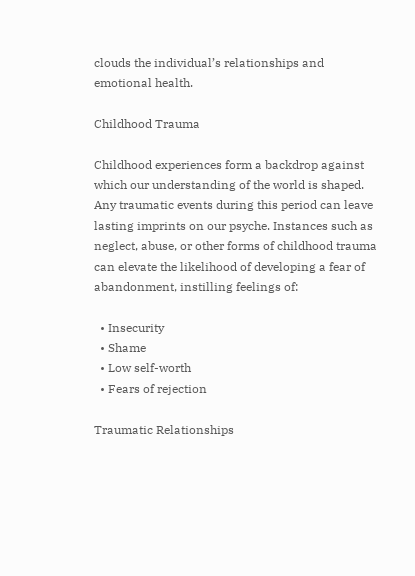clouds the individual’s relationships and emotional health.

Childhood Trauma

Childhood experiences form a backdrop against which our understanding of the world is shaped. Any traumatic events during this period can leave lasting imprints on our psyche. Instances such as neglect, abuse, or other forms of childhood trauma can elevate the likelihood of developing a fear of abandonment, instilling feelings of:

  • Insecurity
  • Shame
  • Low self-worth
  • Fears of rejection

Traumatic Relationships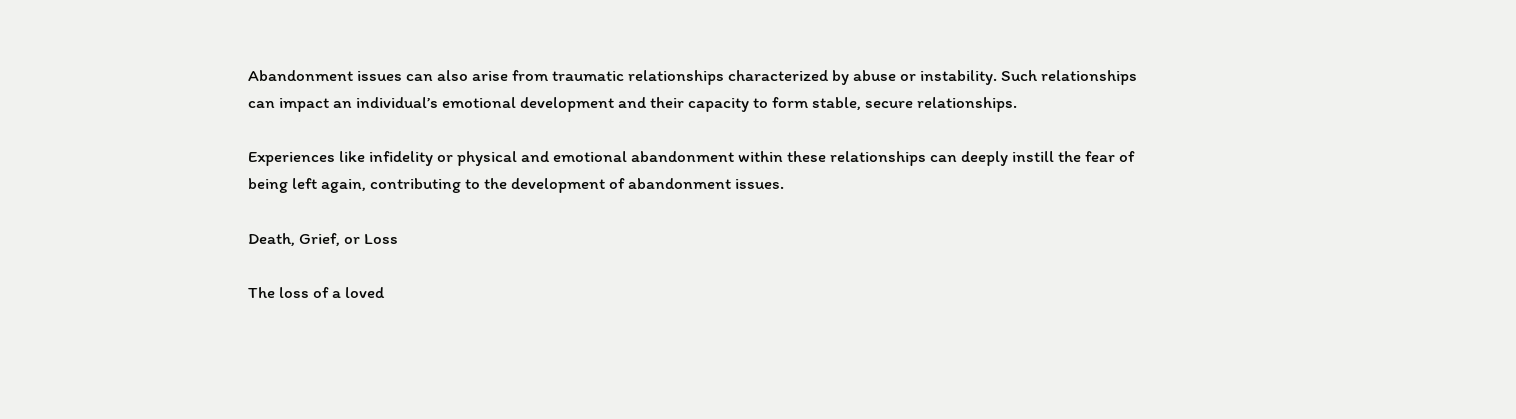Abandonment issues can also arise from traumatic relationships characterized by abuse or instability. Such relationships can impact an individual’s emotional development and their capacity to form stable, secure relationships.

Experiences like infidelity or physical and emotional abandonment within these relationships can deeply instill the fear of being left again, contributing to the development of abandonment issues.

Death, Grief, or Loss

The loss of a loved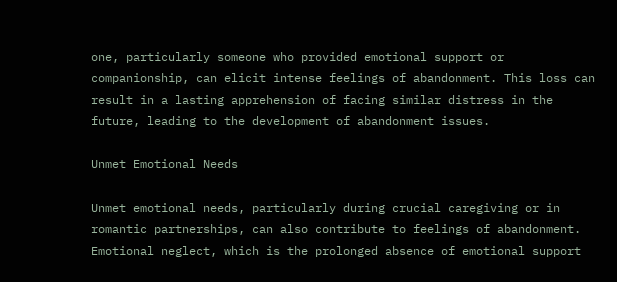one, particularly someone who provided emotional support or companionship, can elicit intense feelings of abandonment. This loss can result in a lasting apprehension of facing similar distress in the future, leading to the development of abandonment issues.

Unmet Emotional Needs

Unmet emotional needs, particularly during crucial caregiving or in romantic partnerships, can also contribute to feelings of abandonment. Emotional neglect, which is the prolonged absence of emotional support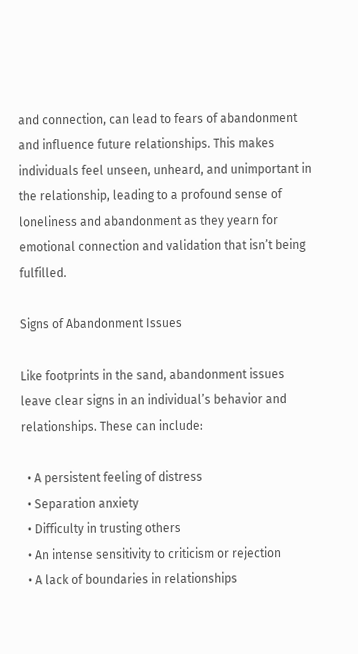and connection, can lead to fears of abandonment and influence future relationships. This makes individuals feel unseen, unheard, and unimportant in the relationship, leading to a profound sense of loneliness and abandonment as they yearn for emotional connection and validation that isn’t being fulfilled.

Signs of Abandonment Issues

Like footprints in the sand, abandonment issues leave clear signs in an individual’s behavior and relationships. These can include:

  • A persistent feeling of distress
  • Separation anxiety
  • Difficulty in trusting others
  • An intense sensitivity to criticism or rejection
  • A lack of boundaries in relationships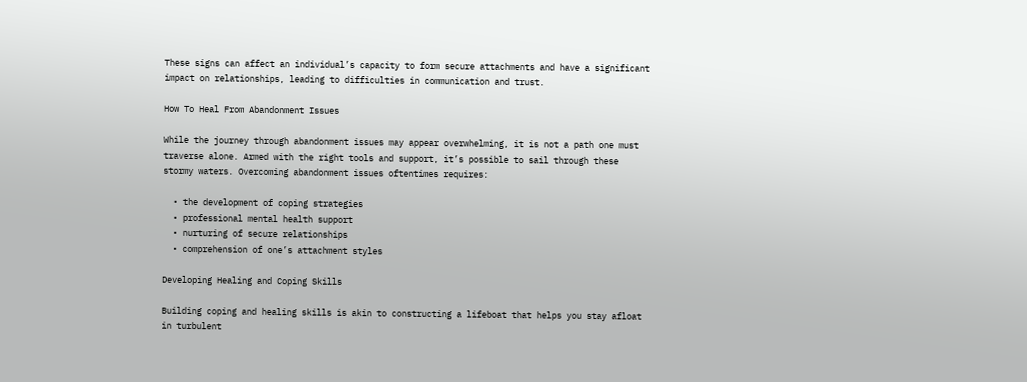These signs can affect an individual’s capacity to form secure attachments and have a significant impact on relationships, leading to difficulties in communication and trust.

How To Heal From Abandonment Issues

While the journey through abandonment issues may appear overwhelming, it is not a path one must traverse alone. Armed with the right tools and support, it’s possible to sail through these stormy waters. Overcoming abandonment issues oftentimes requires:

  • the development of coping strategies
  • professional mental health support
  • nurturing of secure relationships
  • comprehension of one’s attachment styles

Developing Healing and Coping Skills

Building coping and healing skills is akin to constructing a lifeboat that helps you stay afloat in turbulent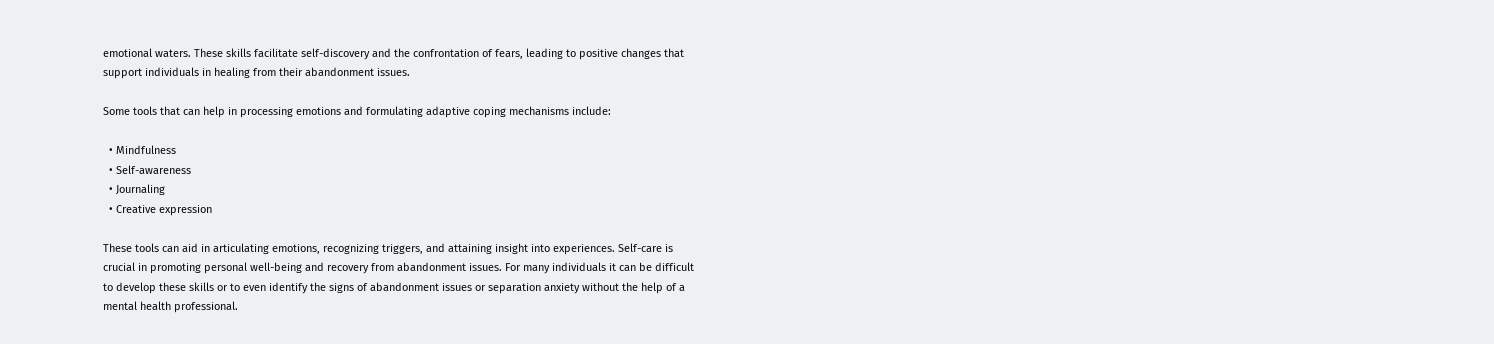emotional waters. These skills facilitate self-discovery and the confrontation of fears, leading to positive changes that support individuals in healing from their abandonment issues.

Some tools that can help in processing emotions and formulating adaptive coping mechanisms include:

  • Mindfulness
  • Self-awareness
  • Journaling
  • Creative expression

These tools can aid in articulating emotions, recognizing triggers, and attaining insight into experiences. Self-care is crucial in promoting personal well-being and recovery from abandonment issues. For many individuals it can be difficult to develop these skills or to even identify the signs of abandonment issues or separation anxiety without the help of a mental health professional.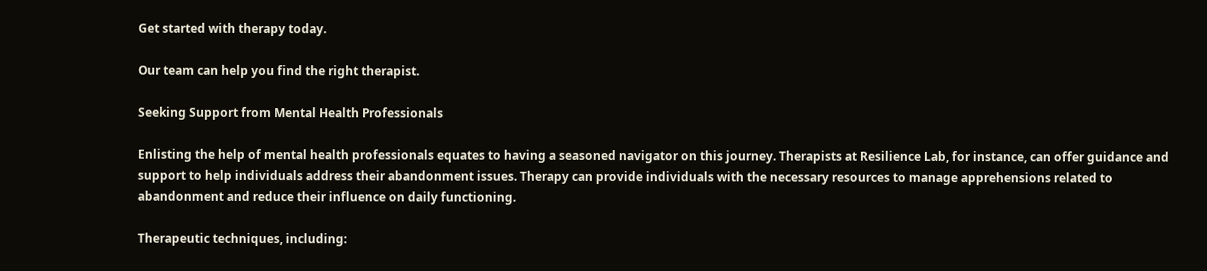Get started with therapy today.

Our team can help you find the right therapist.

Seeking Support from Mental Health Professionals

Enlisting the help of mental health professionals equates to having a seasoned navigator on this journey. Therapists at Resilience Lab, for instance, can offer guidance and support to help individuals address their abandonment issues. Therapy can provide individuals with the necessary resources to manage apprehensions related to abandonment and reduce their influence on daily functioning.

Therapeutic techniques, including: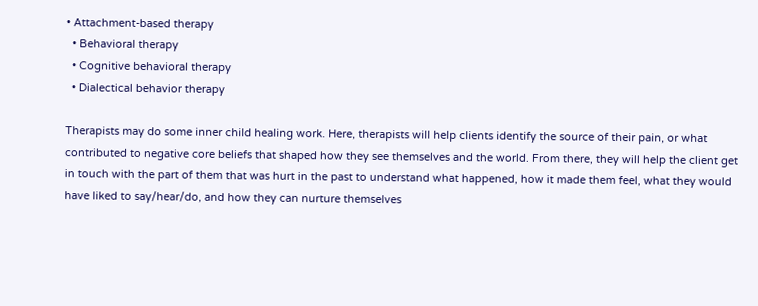• Attachment-based therapy
  • Behavioral therapy
  • Cognitive behavioral therapy
  • Dialectical behavior therapy

Therapists may do some inner child healing work. Here, therapists will help clients identify the source of their pain, or what contributed to negative core beliefs that shaped how they see themselves and the world. From there, they will help the client get in touch with the part of them that was hurt in the past to understand what happened, how it made them feel, what they would have liked to say/hear/do, and how they can nurture themselves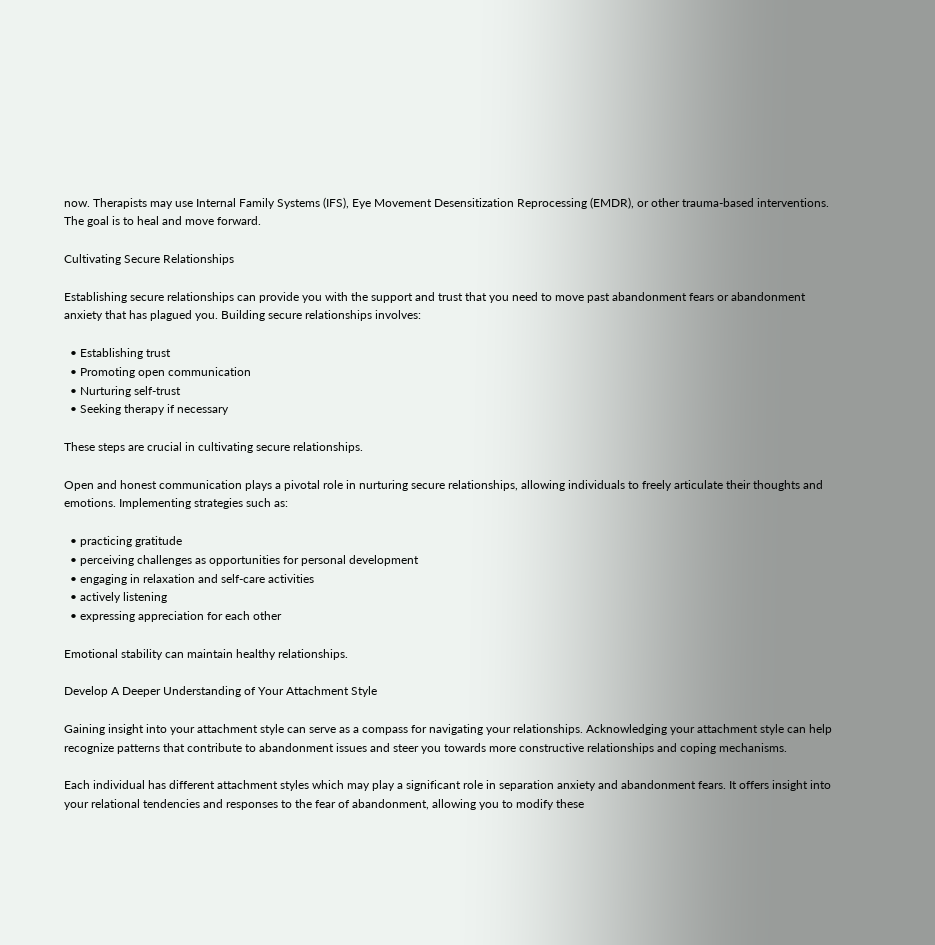now. Therapists may use Internal Family Systems (IFS), Eye Movement Desensitization Reprocessing (EMDR), or other trauma-based interventions. The goal is to heal and move forward.

Cultivating Secure Relationships

Establishing secure relationships can provide you with the support and trust that you need to move past abandonment fears or abandonment anxiety that has plagued you. Building secure relationships involves:

  • Establishing trust
  • Promoting open communication
  • Nurturing self-trust
  • Seeking therapy if necessary

These steps are crucial in cultivating secure relationships.

Open and honest communication plays a pivotal role in nurturing secure relationships, allowing individuals to freely articulate their thoughts and emotions. Implementing strategies such as:

  • practicing gratitude
  • perceiving challenges as opportunities for personal development
  • engaging in relaxation and self-care activities
  • actively listening
  • expressing appreciation for each other

Emotional stability can maintain healthy relationships.

Develop A Deeper Understanding of Your Attachment Style

Gaining insight into your attachment style can serve as a compass for navigating your relationships. Acknowledging your attachment style can help recognize patterns that contribute to abandonment issues and steer you towards more constructive relationships and coping mechanisms.

Each individual has different attachment styles which may play a significant role in separation anxiety and abandonment fears. It offers insight into your relational tendencies and responses to the fear of abandonment, allowing you to modify these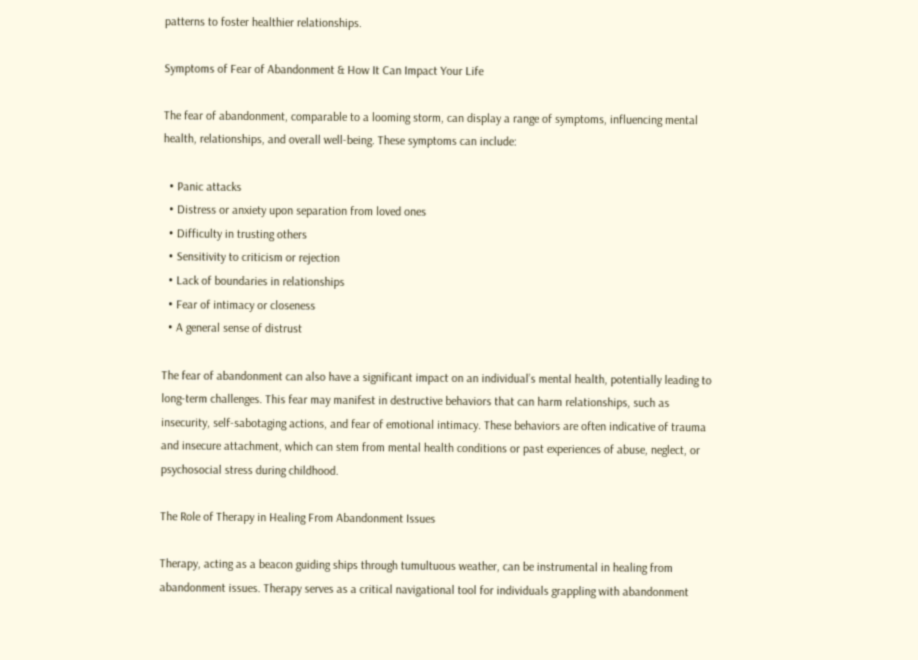patterns to foster healthier relationships.

Symptoms of Fear of Abandonment & How It Can Impact Your Life

The fear of abandonment, comparable to a looming storm, can display a range of symptoms, influencing mental health, relationships, and overall well-being. These symptoms can include:

  • Panic attacks
  • Distress or anxiety upon separation from loved ones
  • Difficulty in trusting others
  • Sensitivity to criticism or rejection
  • Lack of boundaries in relationships
  • Fear of intimacy or closeness
  • A general sense of distrust

The fear of abandonment can also have a significant impact on an individual’s mental health, potentially leading to long-term challenges. This fear may manifest in destructive behaviors that can harm relationships, such as insecurity, self-sabotaging actions, and fear of emotional intimacy. These behaviors are often indicative of trauma and insecure attachment, which can stem from mental health conditions or past experiences of abuse, neglect, or psychosocial stress during childhood.

The Role of Therapy in Healing From Abandonment Issues

Therapy, acting as a beacon guiding ships through tumultuous weather, can be instrumental in healing from abandonment issues. Therapy serves as a critical navigational tool for individuals grappling with abandonment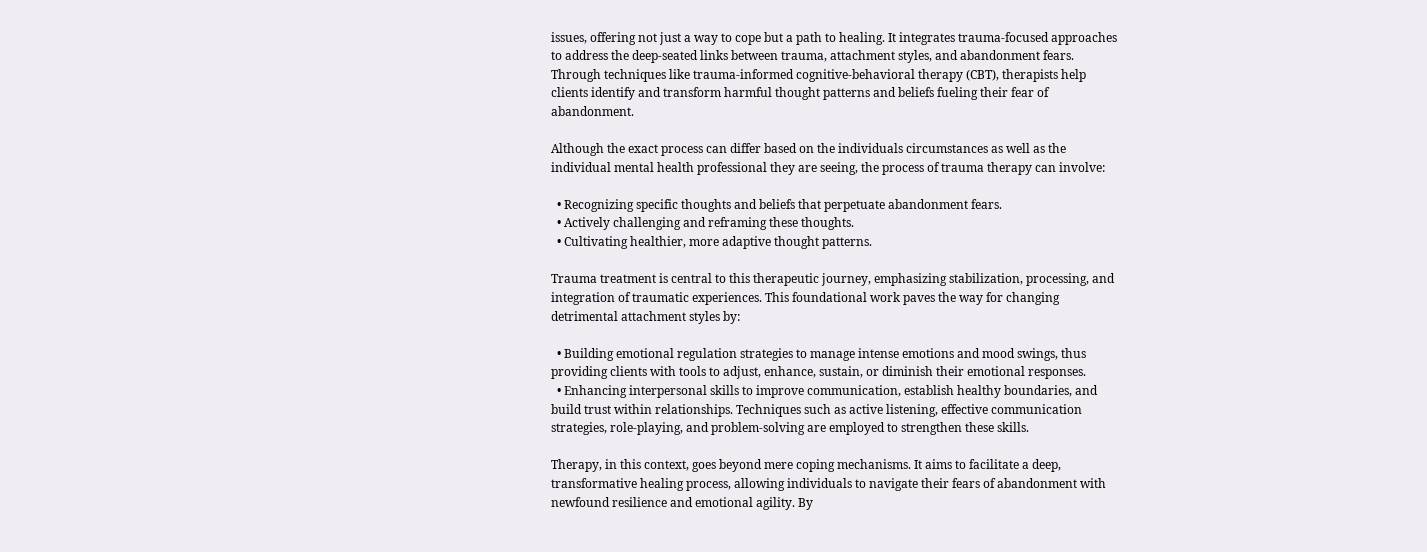issues, offering not just a way to cope but a path to healing. It integrates trauma-focused approaches to address the deep-seated links between trauma, attachment styles, and abandonment fears. Through techniques like trauma-informed cognitive-behavioral therapy (CBT), therapists help clients identify and transform harmful thought patterns and beliefs fueling their fear of abandonment.

Although the exact process can differ based on the individuals circumstances as well as the individual mental health professional they are seeing, the process of trauma therapy can involve:

  • Recognizing specific thoughts and beliefs that perpetuate abandonment fears.
  • Actively challenging and reframing these thoughts.
  • Cultivating healthier, more adaptive thought patterns.

Trauma treatment is central to this therapeutic journey, emphasizing stabilization, processing, and integration of traumatic experiences. This foundational work paves the way for changing detrimental attachment styles by:

  • Building emotional regulation strategies to manage intense emotions and mood swings, thus providing clients with tools to adjust, enhance, sustain, or diminish their emotional responses.
  • Enhancing interpersonal skills to improve communication, establish healthy boundaries, and build trust within relationships. Techniques such as active listening, effective communication strategies, role-playing, and problem-solving are employed to strengthen these skills.

Therapy, in this context, goes beyond mere coping mechanisms. It aims to facilitate a deep, transformative healing process, allowing individuals to navigate their fears of abandonment with newfound resilience and emotional agility. By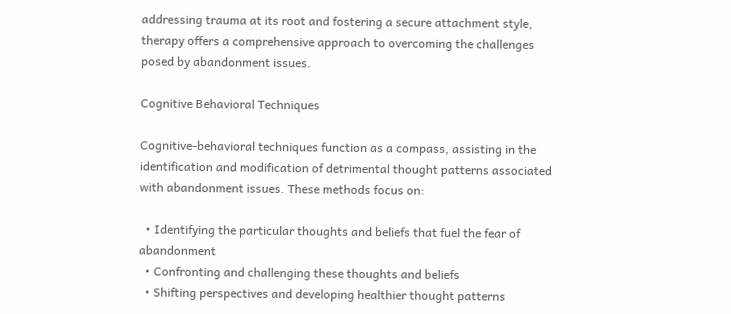addressing trauma at its root and fostering a secure attachment style, therapy offers a comprehensive approach to overcoming the challenges posed by abandonment issues.

Cognitive Behavioral Techniques

Cognitive-behavioral techniques function as a compass, assisting in the identification and modification of detrimental thought patterns associated with abandonment issues. These methods focus on:

  • Identifying the particular thoughts and beliefs that fuel the fear of abandonment
  • Confronting and challenging these thoughts and beliefs
  • Shifting perspectives and developing healthier thought patterns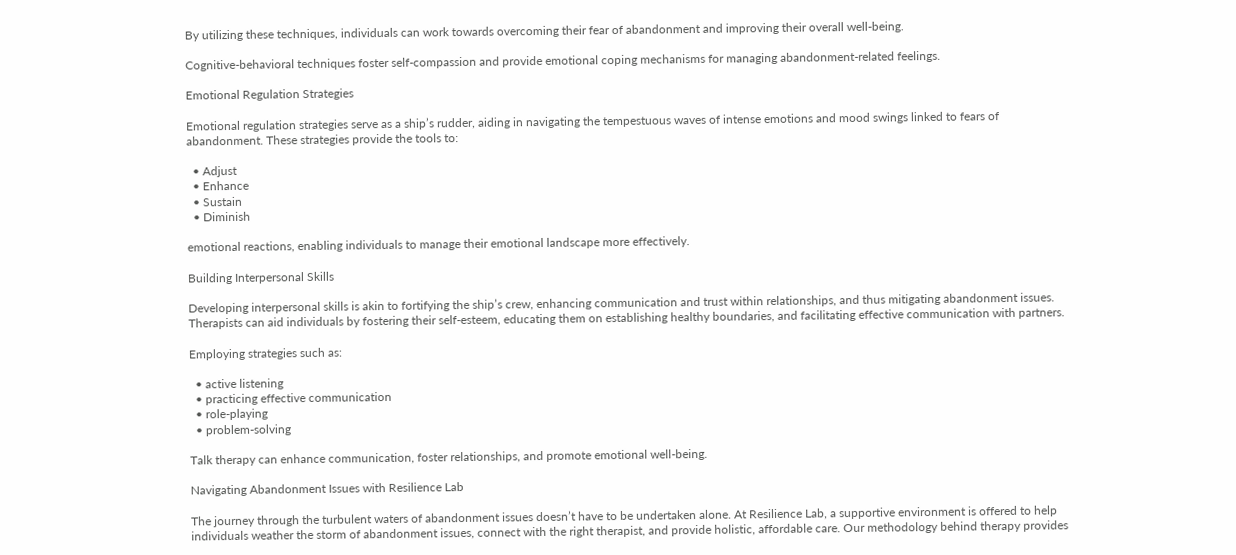By utilizing these techniques, individuals can work towards overcoming their fear of abandonment and improving their overall well-being.

Cognitive-behavioral techniques foster self-compassion and provide emotional coping mechanisms for managing abandonment-related feelings.

Emotional Regulation Strategies

Emotional regulation strategies serve as a ship’s rudder, aiding in navigating the tempestuous waves of intense emotions and mood swings linked to fears of abandonment. These strategies provide the tools to:

  • Adjust
  • Enhance
  • Sustain
  • Diminish

emotional reactions, enabling individuals to manage their emotional landscape more effectively.

Building Interpersonal Skills

Developing interpersonal skills is akin to fortifying the ship’s crew, enhancing communication and trust within relationships, and thus mitigating abandonment issues. Therapists can aid individuals by fostering their self-esteem, educating them on establishing healthy boundaries, and facilitating effective communication with partners.

Employing strategies such as:

  • active listening
  • practicing effective communication
  • role-playing
  • problem-solving

Talk therapy can enhance communication, foster relationships, and promote emotional well-being.

Navigating Abandonment Issues with Resilience Lab

The journey through the turbulent waters of abandonment issues doesn’t have to be undertaken alone. At Resilience Lab, a supportive environment is offered to help individuals weather the storm of abandonment issues, connect with the right therapist, and provide holistic, affordable care. Our methodology behind therapy provides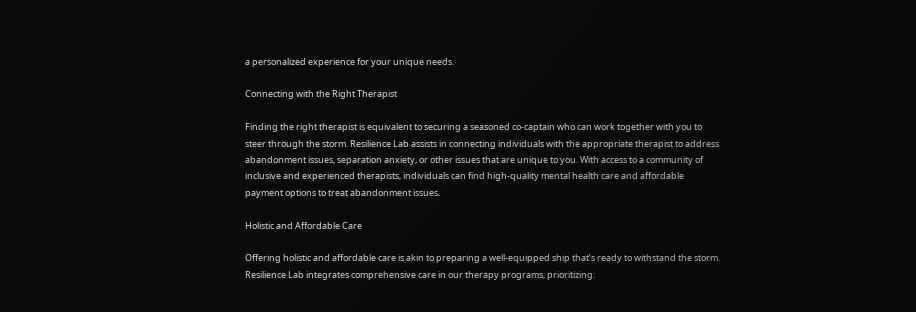a personalized experience for your unique needs.

Connecting with the Right Therapist

Finding the right therapist is equivalent to securing a seasoned co-captain who can work together with you to steer through the storm. Resilience Lab assists in connecting individuals with the appropriate therapist to address abandonment issues, separation anxiety, or other issues that are unique to you. With access to a community of inclusive and experienced therapists, individuals can find high-quality mental health care and affordable payment options to treat abandonment issues.

Holistic and Affordable Care

Offering holistic and affordable care is akin to preparing a well-equipped ship that’s ready to withstand the storm. Resilience Lab integrates comprehensive care in our therapy programs, prioritizing: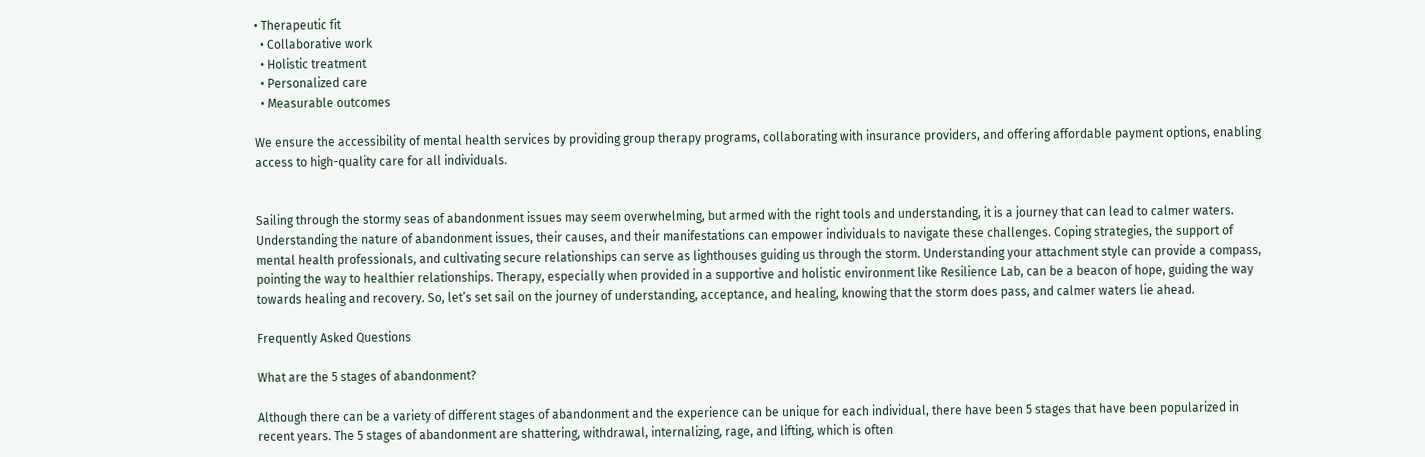• Therapeutic fit
  • Collaborative work
  • Holistic treatment
  • Personalized care
  • Measurable outcomes

We ensure the accessibility of mental health services by providing group therapy programs, collaborating with insurance providers, and offering affordable payment options, enabling access to high-quality care for all individuals.


Sailing through the stormy seas of abandonment issues may seem overwhelming, but armed with the right tools and understanding, it is a journey that can lead to calmer waters. Understanding the nature of abandonment issues, their causes, and their manifestations can empower individuals to navigate these challenges. Coping strategies, the support of mental health professionals, and cultivating secure relationships can serve as lighthouses guiding us through the storm. Understanding your attachment style can provide a compass, pointing the way to healthier relationships. Therapy, especially when provided in a supportive and holistic environment like Resilience Lab, can be a beacon of hope, guiding the way towards healing and recovery. So, let’s set sail on the journey of understanding, acceptance, and healing, knowing that the storm does pass, and calmer waters lie ahead.

Frequently Asked Questions

What are the 5 stages of abandonment?

Although there can be a variety of different stages of abandonment and the experience can be unique for each individual, there have been 5 stages that have been popularized in recent years. The 5 stages of abandonment are shattering, withdrawal, internalizing, rage, and lifting, which is often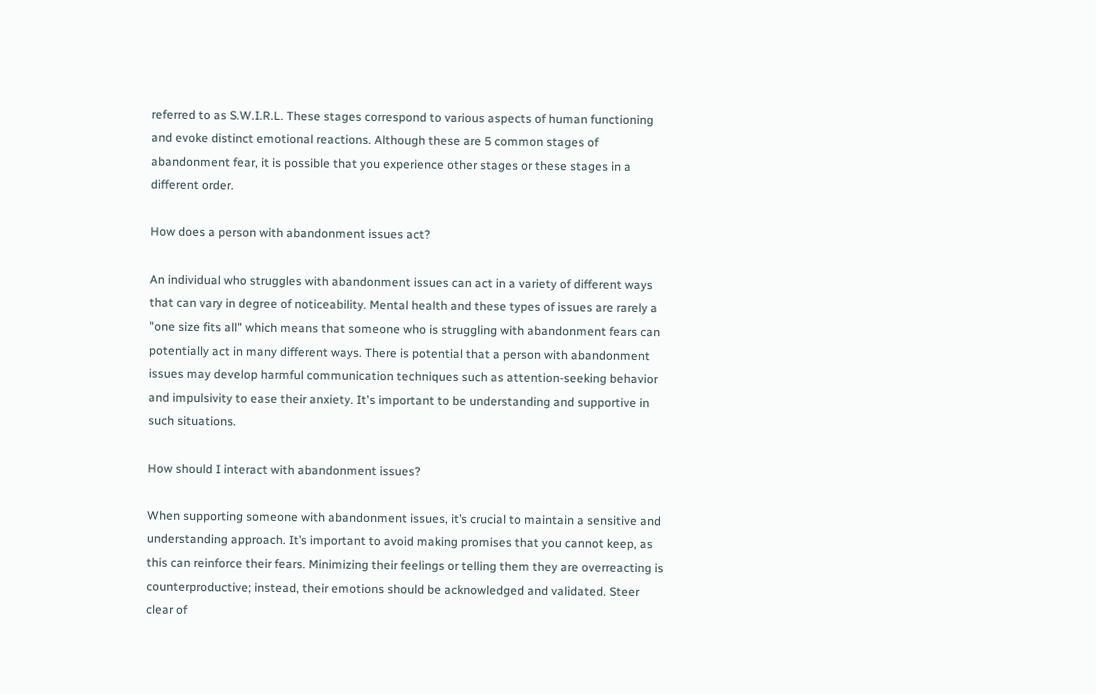referred to as S.W.I.R.L. These stages correspond to various aspects of human functioning and evoke distinct emotional reactions. Although these are 5 common stages of abandonment fear, it is possible that you experience other stages or these stages in a different order.

How does a person with abandonment issues act?

An individual who struggles with abandonment issues can act in a variety of different ways that can vary in degree of noticeability. Mental health and these types of issues are rarely a "one size fits all" which means that someone who is struggling with abandonment fears can potentially act in many different ways. There is potential that a person with abandonment issues may develop harmful communication techniques such as attention-seeking behavior and impulsivity to ease their anxiety. It's important to be understanding and supportive in such situations.

How should I interact with abandonment issues?

When supporting someone with abandonment issues, it’s crucial to maintain a sensitive and understanding approach. It’s important to avoid making promises that you cannot keep, as this can reinforce their fears. Minimizing their feelings or telling them they are overreacting is counterproductive; instead, their emotions should be acknowledged and validated. Steer clear of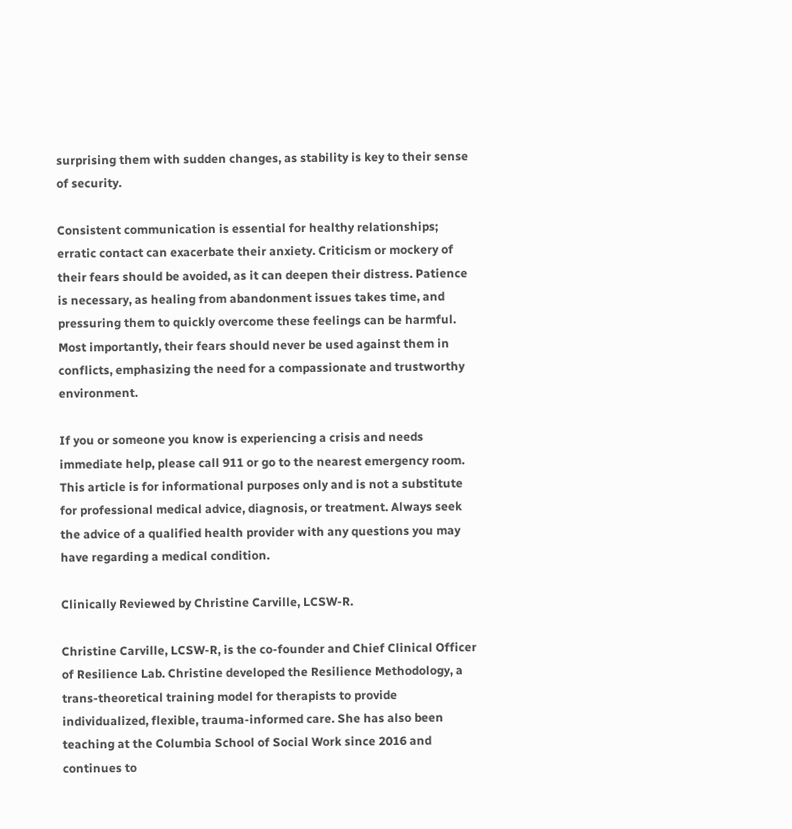surprising them with sudden changes, as stability is key to their sense of security.

Consistent communication is essential for healthy relationships; erratic contact can exacerbate their anxiety. Criticism or mockery of their fears should be avoided, as it can deepen their distress. Patience is necessary, as healing from abandonment issues takes time, and pressuring them to quickly overcome these feelings can be harmful. Most importantly, their fears should never be used against them in conflicts, emphasizing the need for a compassionate and trustworthy environment.

If you or someone you know is experiencing a crisis and needs immediate help, please call 911 or go to the nearest emergency room. This article is for informational purposes only and is not a substitute for professional medical advice, diagnosis, or treatment. Always seek the advice of a qualified health provider with any questions you may have regarding a medical condition.

Clinically Reviewed by Christine Carville, LCSW-R.

Christine Carville, LCSW-R, is the co-founder and Chief Clinical Officer of Resilience Lab. Christine developed the Resilience Methodology, a trans-theoretical training model for therapists to provide individualized, flexible, trauma-informed care. She has also been teaching at the Columbia School of Social Work since 2016 and continues to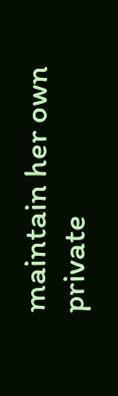maintain her own private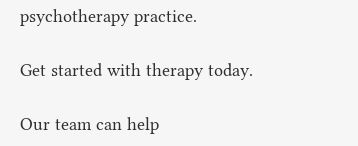psychotherapy practice.

Get started with therapy today.

Our team can help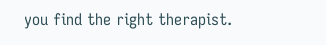you find the right therapist.